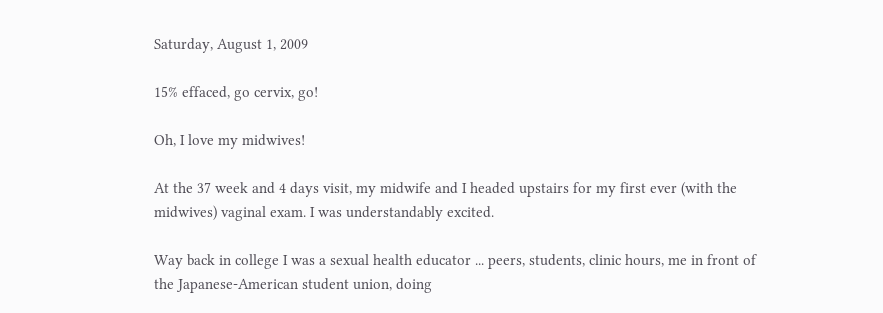Saturday, August 1, 2009

15% effaced, go cervix, go!

Oh, I love my midwives!

At the 37 week and 4 days visit, my midwife and I headed upstairs for my first ever (with the midwives) vaginal exam. I was understandably excited.

Way back in college I was a sexual health educator ... peers, students, clinic hours, me in front of the Japanese-American student union, doing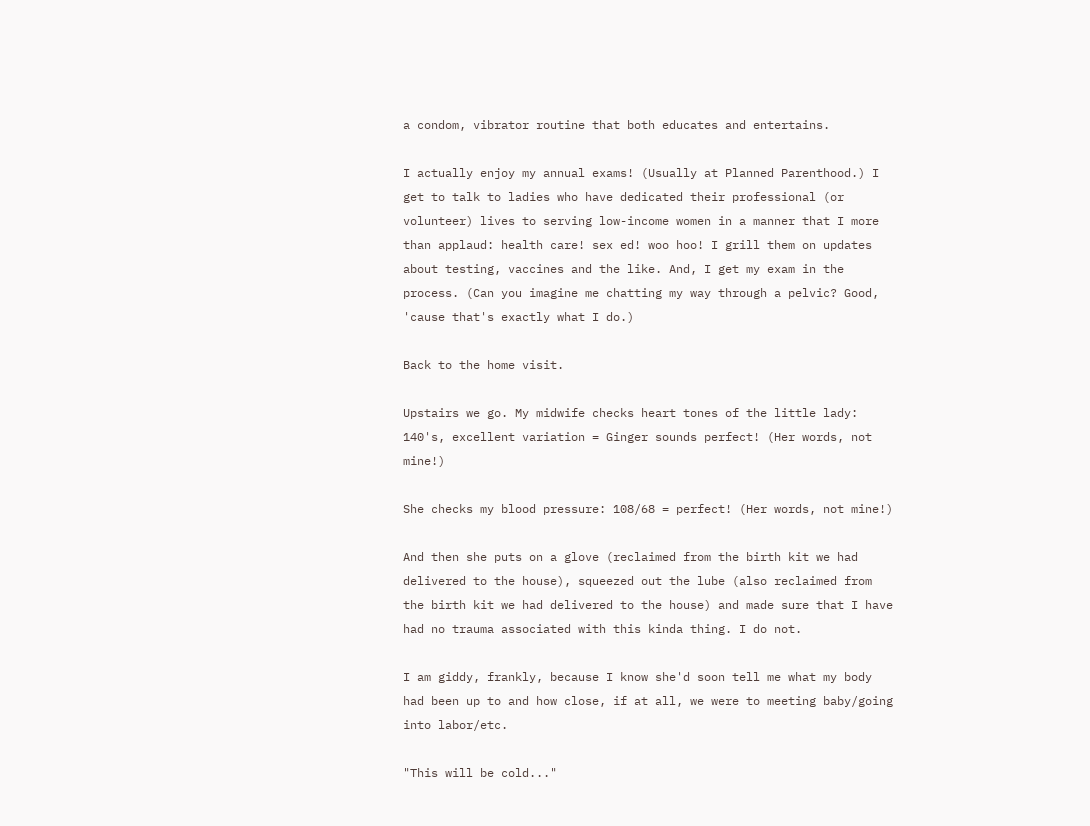a condom, vibrator routine that both educates and entertains.

I actually enjoy my annual exams! (Usually at Planned Parenthood.) I get to talk to ladies who have dedicated their professional (or volunteer) lives to serving low-income women in a manner that I more than applaud: health care! sex ed! woo hoo! I grill them on updates about testing, vaccines and the like. And, I get my exam in the process. (Can you imagine me chatting my way through a pelvic? Good, 'cause that's exactly what I do.)

Back to the home visit.

Upstairs we go. My midwife checks heart tones of the little lady: 140's, excellent variation = Ginger sounds perfect! (Her words, not mine!)

She checks my blood pressure: 108/68 = perfect! (Her words, not mine!)

And then she puts on a glove (reclaimed from the birth kit we had delivered to the house), squeezed out the lube (also reclaimed from the birth kit we had delivered to the house) and made sure that I have had no trauma associated with this kinda thing. I do not.

I am giddy, frankly, because I know she'd soon tell me what my body had been up to and how close, if at all, we were to meeting baby/going into labor/etc.

"This will be cold..."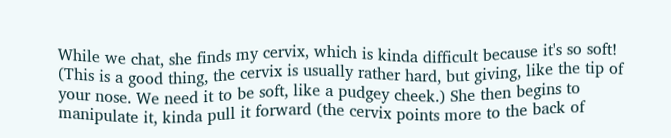While we chat, she finds my cervix, which is kinda difficult because it's so soft! (This is a good thing, the cervix is usually rather hard, but giving, like the tip of your nose. We need it to be soft, like a pudgey cheek.) She then begins to manipulate it, kinda pull it forward (the cervix points more to the back of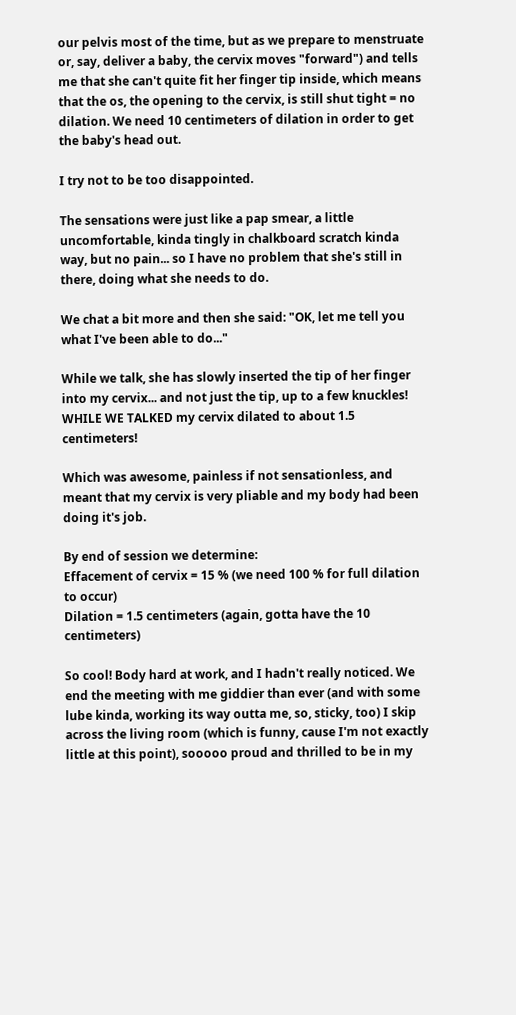our pelvis most of the time, but as we prepare to menstruate or, say, deliver a baby, the cervix moves "forward") and tells me that she can't quite fit her finger tip inside, which means that the os, the opening to the cervix, is still shut tight = no dilation. We need 10 centimeters of dilation in order to get the baby's head out.

I try not to be too disappointed.

The sensations were just like a pap smear, a little uncomfortable, kinda tingly in chalkboard scratch kinda way, but no pain... so I have no problem that she's still in there, doing what she needs to do.

We chat a bit more and then she said: "OK, let me tell you what I've been able to do..."

While we talk, she has slowly inserted the tip of her finger into my cervix... and not just the tip, up to a few knuckles! WHILE WE TALKED my cervix dilated to about 1.5 centimeters!

Which was awesome, painless if not sensationless, and meant that my cervix is very pliable and my body had been doing it's job.

By end of session we determine:
Effacement of cervix = 15 % (we need 100 % for full dilation to occur)
Dilation = 1.5 centimeters (again, gotta have the 10 centimeters)

So cool! Body hard at work, and I hadn't really noticed. We end the meeting with me giddier than ever (and with some lube kinda, working its way outta me, so, sticky, too) I skip across the living room (which is funny, cause I'm not exactly little at this point), sooooo proud and thrilled to be in my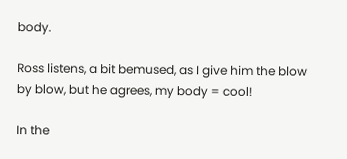body.

Ross listens, a bit bemused, as I give him the blow by blow, but he agrees, my body = cool!

In the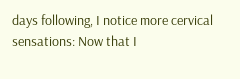days following, I notice more cervical sensations: Now that I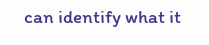can identify what it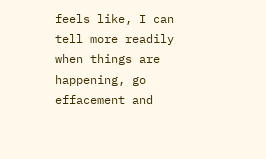feels like, I can tell more readily when things are happening, go effacement and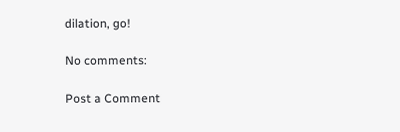dilation, go!

No comments:

Post a Comment